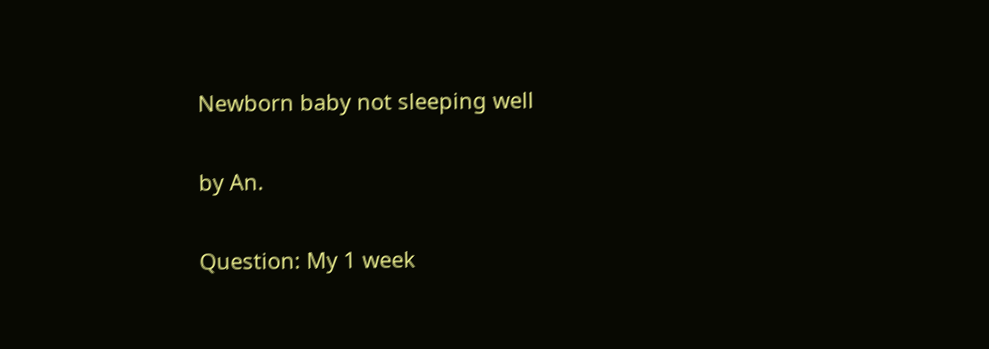Newborn baby not sleeping well

by An.

Question: My 1 week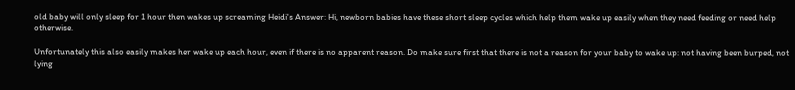old baby will only sleep for 1 hour then wakes up screaming Heidi's Answer: Hi, newborn babies have these short sleep cycles which help them wake up easily when they need feeding or need help otherwise.

Unfortunately this also easily makes her wake up each hour, even if there is no apparent reason. Do make sure first that there is not a reason for your baby to wake up: not having been burped, not lying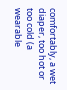comfortably, a wet diaper, too hot or too cold (a wearable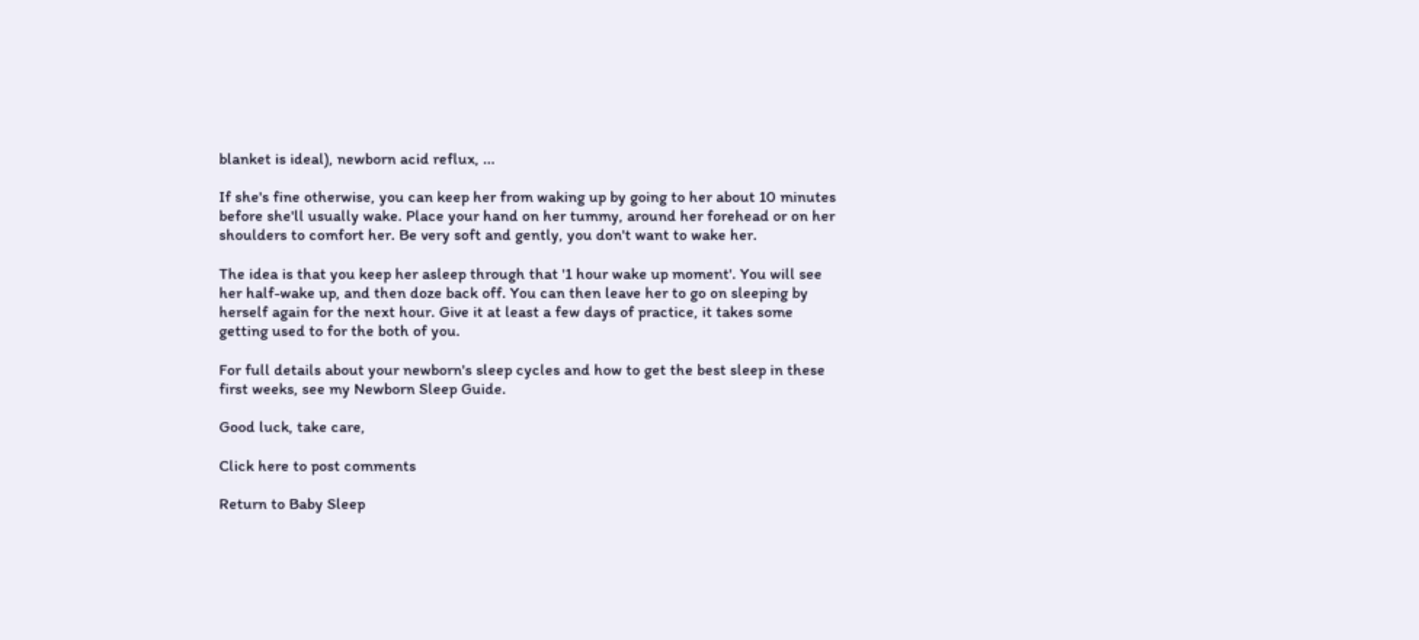blanket is ideal), newborn acid reflux, ...

If she's fine otherwise, you can keep her from waking up by going to her about 10 minutes before she'll usually wake. Place your hand on her tummy, around her forehead or on her shoulders to comfort her. Be very soft and gently, you don't want to wake her.

The idea is that you keep her asleep through that '1 hour wake up moment'. You will see her half-wake up, and then doze back off. You can then leave her to go on sleeping by herself again for the next hour. Give it at least a few days of practice, it takes some getting used to for the both of you.

For full details about your newborn's sleep cycles and how to get the best sleep in these first weeks, see my Newborn Sleep Guide.

Good luck, take care,

Click here to post comments

Return to Baby Sleep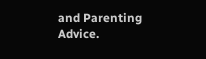and Parenting Advice.